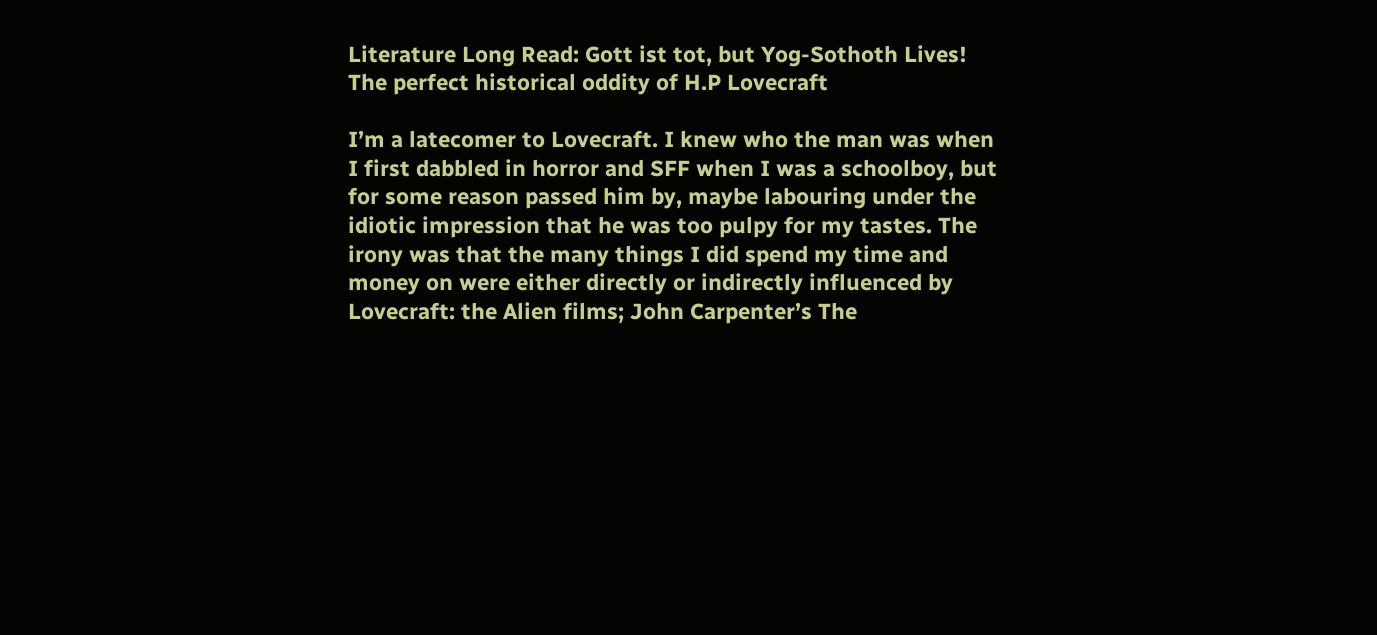Literature Long Read: Gott ist tot, but Yog-Sothoth Lives! The perfect historical oddity of H.P Lovecraft

I’m a latecomer to Lovecraft. I knew who the man was when I first dabbled in horror and SFF when I was a schoolboy, but for some reason passed him by, maybe labouring under the idiotic impression that he was too pulpy for my tastes. The irony was that the many things I did spend my time and money on were either directly or indirectly influenced by Lovecraft: the Alien films; John Carpenter’s The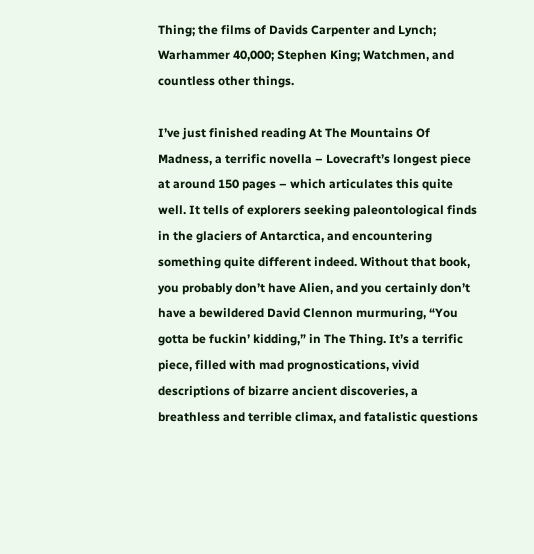Thing; the films of Davids Carpenter and Lynch; Warhammer 40,000; Stephen King; Watchmen, and countless other things.

I’ve just finished reading At The Mountains Of Madness, a terrific novella – Lovecraft’s longest piece at around 150 pages – which articulates this quite well. It tells of explorers seeking paleontological finds in the glaciers of Antarctica, and encountering something quite different indeed. Without that book, you probably don’t have Alien, and you certainly don’t have a bewildered David Clennon murmuring, “You gotta be fuckin’ kidding,” in The Thing. It’s a terrific piece, filled with mad prognostications, vivid descriptions of bizarre ancient discoveries, a breathless and terrible climax, and fatalistic questions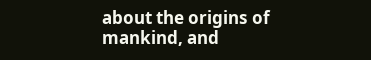about the origins of mankind, and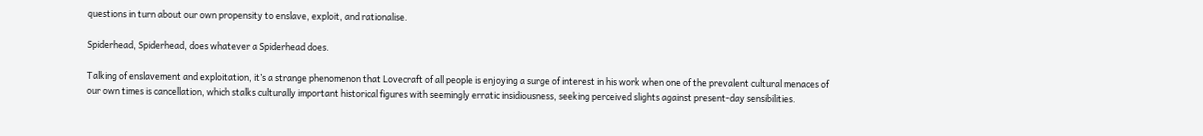questions in turn about our own propensity to enslave, exploit, and rationalise.

Spiderhead, Spiderhead, does whatever a Spiderhead does.

Talking of enslavement and exploitation, it’s a strange phenomenon that Lovecraft of all people is enjoying a surge of interest in his work when one of the prevalent cultural menaces of our own times is cancellation, which stalks culturally important historical figures with seemingly erratic insidiousness, seeking perceived slights against present-day sensibilities.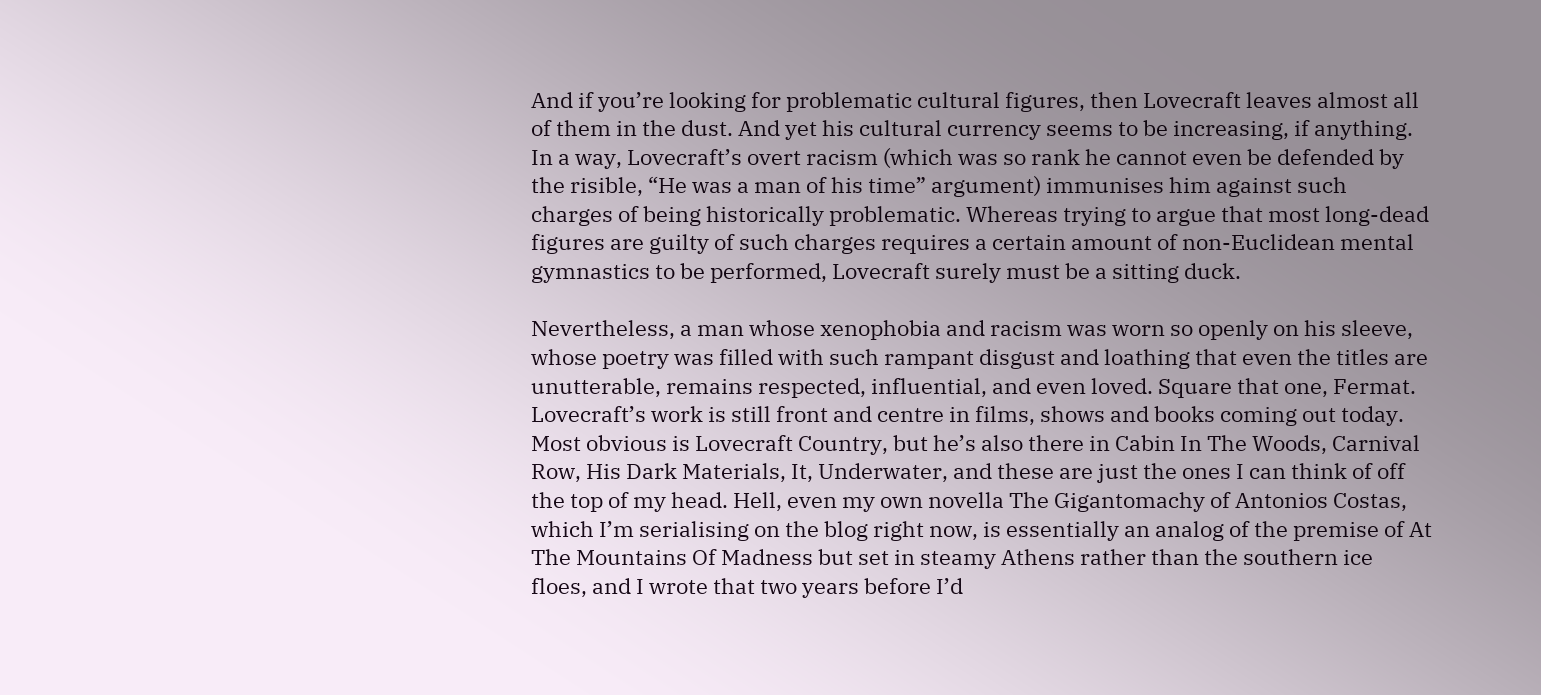And if you’re looking for problematic cultural figures, then Lovecraft leaves almost all of them in the dust. And yet his cultural currency seems to be increasing, if anything. In a way, Lovecraft’s overt racism (which was so rank he cannot even be defended by the risible, “He was a man of his time” argument) immunises him against such charges of being historically problematic. Whereas trying to argue that most long-dead figures are guilty of such charges requires a certain amount of non-Euclidean mental gymnastics to be performed, Lovecraft surely must be a sitting duck.

Nevertheless, a man whose xenophobia and racism was worn so openly on his sleeve, whose poetry was filled with such rampant disgust and loathing that even the titles are unutterable, remains respected, influential, and even loved. Square that one, Fermat. Lovecraft’s work is still front and centre in films, shows and books coming out today. Most obvious is Lovecraft Country, but he’s also there in Cabin In The Woods, Carnival Row, His Dark Materials, It, Underwater, and these are just the ones I can think of off the top of my head. Hell, even my own novella The Gigantomachy of Antonios Costas, which I’m serialising on the blog right now, is essentially an analog of the premise of At The Mountains Of Madness but set in steamy Athens rather than the southern ice floes, and I wrote that two years before I’d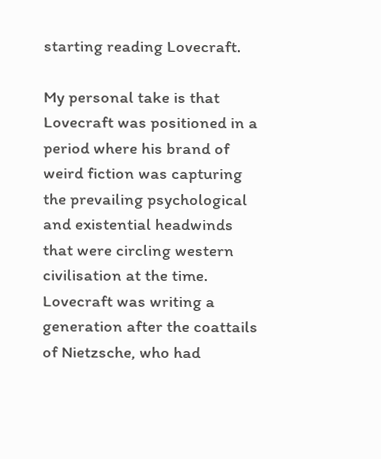starting reading Lovecraft.

My personal take is that Lovecraft was positioned in a period where his brand of weird fiction was capturing the prevailing psychological and existential headwinds that were circling western civilisation at the time. Lovecraft was writing a generation after the coattails of Nietzsche, who had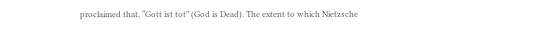proclaimed that, “Gott ist tot” (God is Dead). The extent to which Nietzsche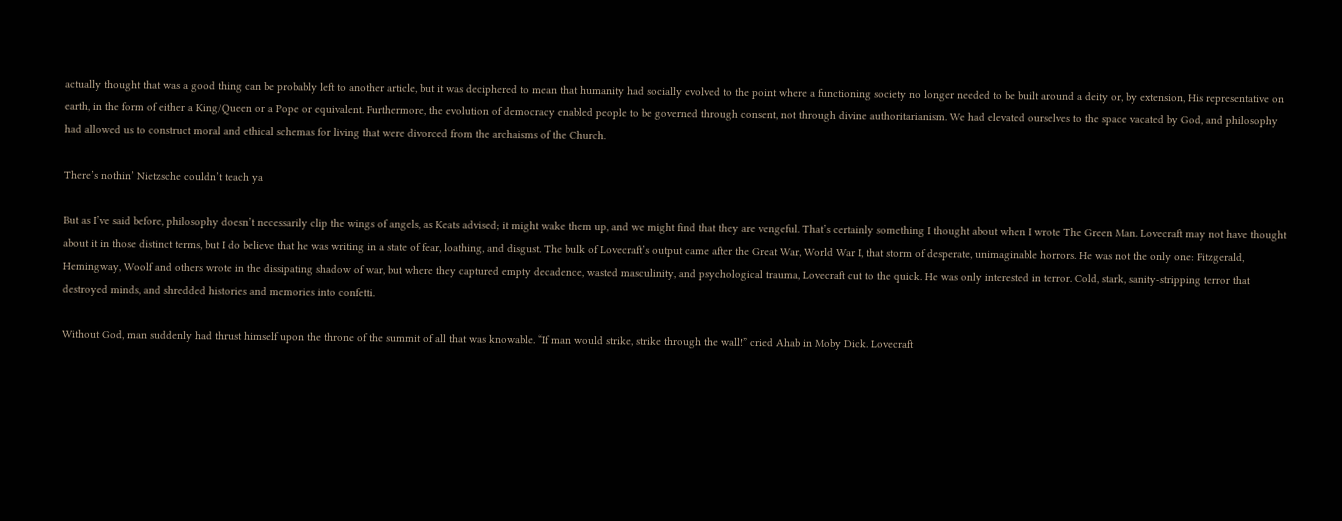actually thought that was a good thing can be probably left to another article, but it was deciphered to mean that humanity had socially evolved to the point where a functioning society no longer needed to be built around a deity or, by extension, His representative on earth, in the form of either a King/Queen or a Pope or equivalent. Furthermore, the evolution of democracy enabled people to be governed through consent, not through divine authoritarianism. We had elevated ourselves to the space vacated by God, and philosophy had allowed us to construct moral and ethical schemas for living that were divorced from the archaisms of the Church.

There’s nothin’ Nietzsche couldn’t teach ya

But as I’ve said before, philosophy doesn’t necessarily clip the wings of angels, as Keats advised; it might wake them up, and we might find that they are vengeful. That’s certainly something I thought about when I wrote The Green Man. Lovecraft may not have thought about it in those distinct terms, but I do believe that he was writing in a state of fear, loathing, and disgust. The bulk of Lovecraft’s output came after the Great War, World War I, that storm of desperate, unimaginable horrors. He was not the only one: Fitzgerald, Hemingway, Woolf and others wrote in the dissipating shadow of war, but where they captured empty decadence, wasted masculinity, and psychological trauma, Lovecraft cut to the quick. He was only interested in terror. Cold, stark, sanity-stripping terror that destroyed minds, and shredded histories and memories into confetti.

Without God, man suddenly had thrust himself upon the throne of the summit of all that was knowable. “If man would strike, strike through the wall!” cried Ahab in Moby Dick. Lovecraft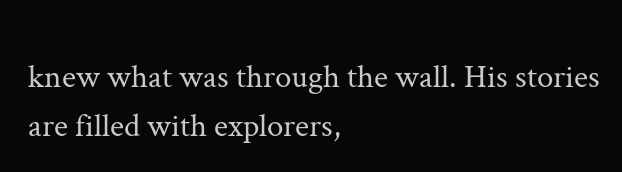knew what was through the wall. His stories are filled with explorers,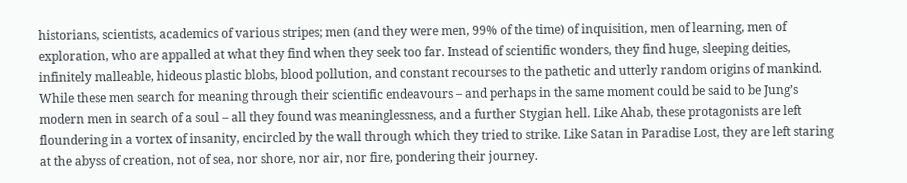historians, scientists, academics of various stripes; men (and they were men, 99% of the time) of inquisition, men of learning, men of exploration, who are appalled at what they find when they seek too far. Instead of scientific wonders, they find huge, sleeping deities, infinitely malleable, hideous plastic blobs, blood pollution, and constant recourses to the pathetic and utterly random origins of mankind. While these men search for meaning through their scientific endeavours – and perhaps in the same moment could be said to be Jung’s modern men in search of a soul – all they found was meaninglessness, and a further Stygian hell. Like Ahab, these protagonists are left floundering in a vortex of insanity, encircled by the wall through which they tried to strike. Like Satan in Paradise Lost, they are left staring at the abyss of creation, not of sea, nor shore, nor air, nor fire, pondering their journey.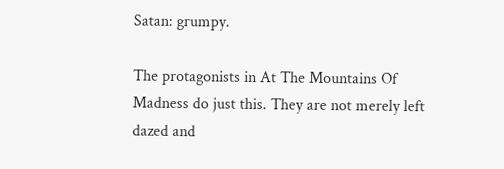Satan: grumpy.

The protagonists in At The Mountains Of Madness do just this. They are not merely left dazed and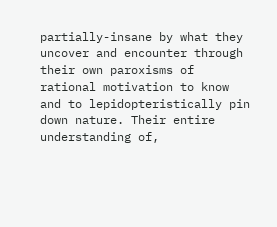partially-insane by what they uncover and encounter through their own paroxisms of rational motivation to know and to lepidopteristically pin down nature. Their entire understanding of,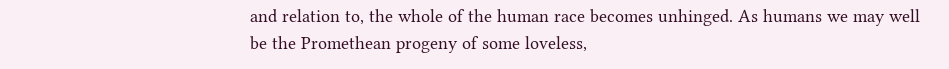and relation to, the whole of the human race becomes unhinged. As humans we may well be the Promethean progeny of some loveless,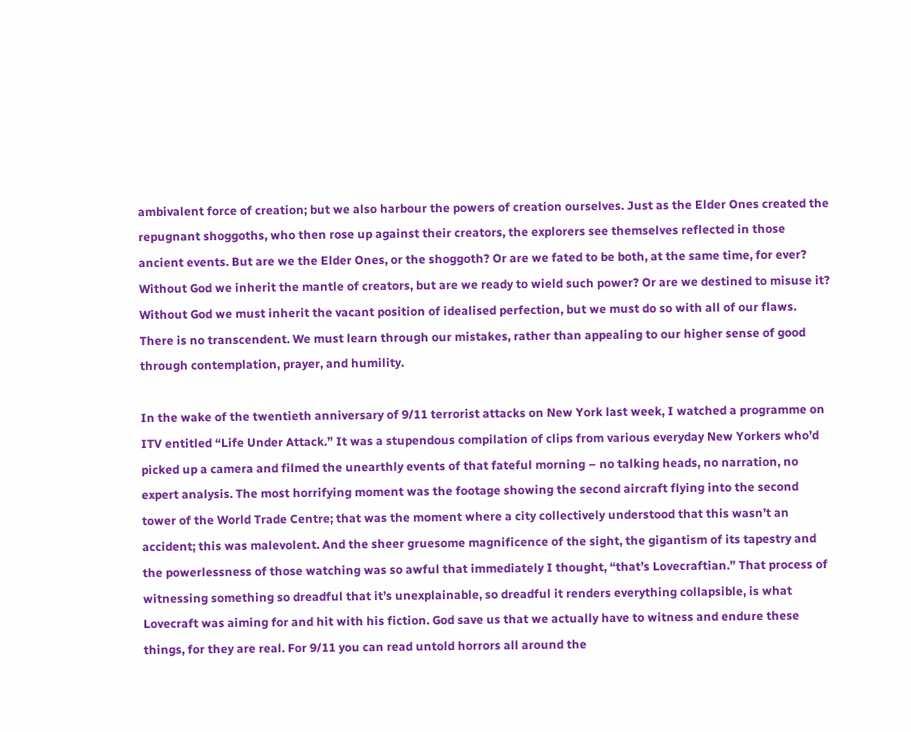ambivalent force of creation; but we also harbour the powers of creation ourselves. Just as the Elder Ones created the repugnant shoggoths, who then rose up against their creators, the explorers see themselves reflected in those ancient events. But are we the Elder Ones, or the shoggoth? Or are we fated to be both, at the same time, for ever? Without God we inherit the mantle of creators, but are we ready to wield such power? Or are we destined to misuse it? Without God we must inherit the vacant position of idealised perfection, but we must do so with all of our flaws. There is no transcendent. We must learn through our mistakes, rather than appealing to our higher sense of good through contemplation, prayer, and humility.

In the wake of the twentieth anniversary of 9/11 terrorist attacks on New York last week, I watched a programme on ITV entitled “Life Under Attack.” It was a stupendous compilation of clips from various everyday New Yorkers who’d picked up a camera and filmed the unearthly events of that fateful morning – no talking heads, no narration, no expert analysis. The most horrifying moment was the footage showing the second aircraft flying into the second tower of the World Trade Centre; that was the moment where a city collectively understood that this wasn’t an accident; this was malevolent. And the sheer gruesome magnificence of the sight, the gigantism of its tapestry and the powerlessness of those watching was so awful that immediately I thought, “that’s Lovecraftian.” That process of witnessing something so dreadful that it’s unexplainable, so dreadful it renders everything collapsible, is what Lovecraft was aiming for and hit with his fiction. God save us that we actually have to witness and endure these things, for they are real. For 9/11 you can read untold horrors all around the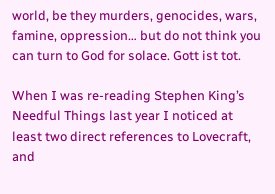world, be they murders, genocides, wars, famine, oppression… but do not think you can turn to God for solace. Gott ist tot.

When I was re-reading Stephen King’s Needful Things last year I noticed at least two direct references to Lovecraft, and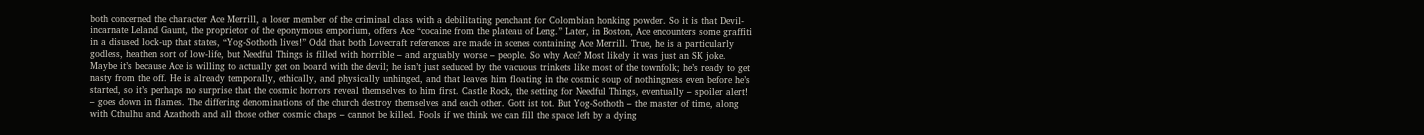both concerned the character Ace Merrill, a loser member of the criminal class with a debilitating penchant for Colombian honking powder. So it is that Devil-incarnate Leland Gaunt, the proprietor of the eponymous emporium, offers Ace “cocaine from the plateau of Leng.” Later, in Boston, Ace encounters some graffiti in a disused lock-up that states, “Yog-Sothoth lives!” Odd that both Lovecraft references are made in scenes containing Ace Merrill. True, he is a particularly godless, heathen sort of low-life, but Needful Things is filled with horrible – and arguably worse – people. So why Ace? Most likely it was just an SK joke. Maybe it’s because Ace is willing to actually get on board with the devil; he isn’t just seduced by the vacuous trinkets like most of the townfolk; he’s ready to get nasty from the off. He is already temporally, ethically, and physically unhinged, and that leaves him floating in the cosmic soup of nothingness even before he’s started, so it’s perhaps no surprise that the cosmic horrors reveal themselves to him first. Castle Rock, the setting for Needful Things, eventually – spoiler alert! – goes down in flames. The differing denominations of the church destroy themselves and each other. Gott ist tot. But Yog-Sothoth – the master of time, along with Cthulhu and Azathoth and all those other cosmic chaps – cannot be killed. Fools if we think we can fill the space left by a dying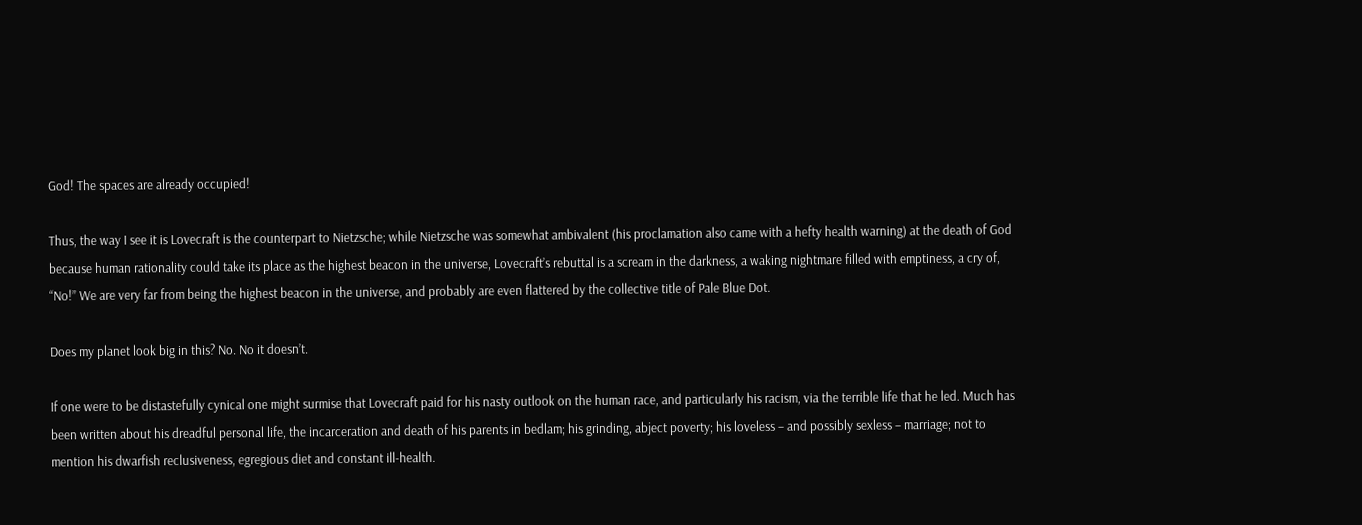God! The spaces are already occupied!

Thus, the way I see it is Lovecraft is the counterpart to Nietzsche; while Nietzsche was somewhat ambivalent (his proclamation also came with a hefty health warning) at the death of God because human rationality could take its place as the highest beacon in the universe, Lovecraft’s rebuttal is a scream in the darkness, a waking nightmare filled with emptiness, a cry of, “No!” We are very far from being the highest beacon in the universe, and probably are even flattered by the collective title of Pale Blue Dot.

Does my planet look big in this? No. No it doesn’t.

If one were to be distastefully cynical one might surmise that Lovecraft paid for his nasty outlook on the human race, and particularly his racism, via the terrible life that he led. Much has been written about his dreadful personal life, the incarceration and death of his parents in bedlam; his grinding, abject poverty; his loveless – and possibly sexless – marriage; not to mention his dwarfish reclusiveness, egregious diet and constant ill-health.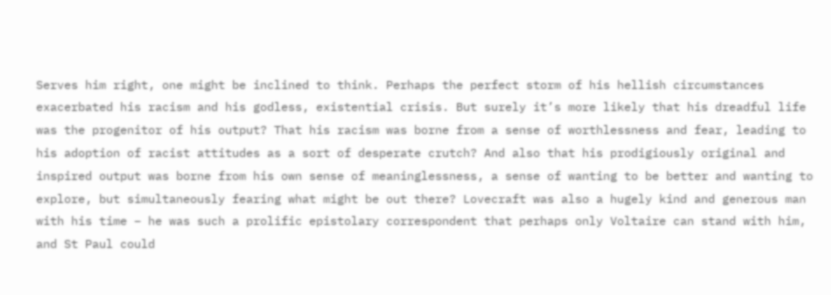Serves him right, one might be inclined to think. Perhaps the perfect storm of his hellish circumstances exacerbated his racism and his godless, existential crisis. But surely it’s more likely that his dreadful life was the progenitor of his output? That his racism was borne from a sense of worthlessness and fear, leading to his adoption of racist attitudes as a sort of desperate crutch? And also that his prodigiously original and inspired output was borne from his own sense of meaninglessness, a sense of wanting to be better and wanting to explore, but simultaneously fearing what might be out there? Lovecraft was also a hugely kind and generous man with his time – he was such a prolific epistolary correspondent that perhaps only Voltaire can stand with him, and St Paul could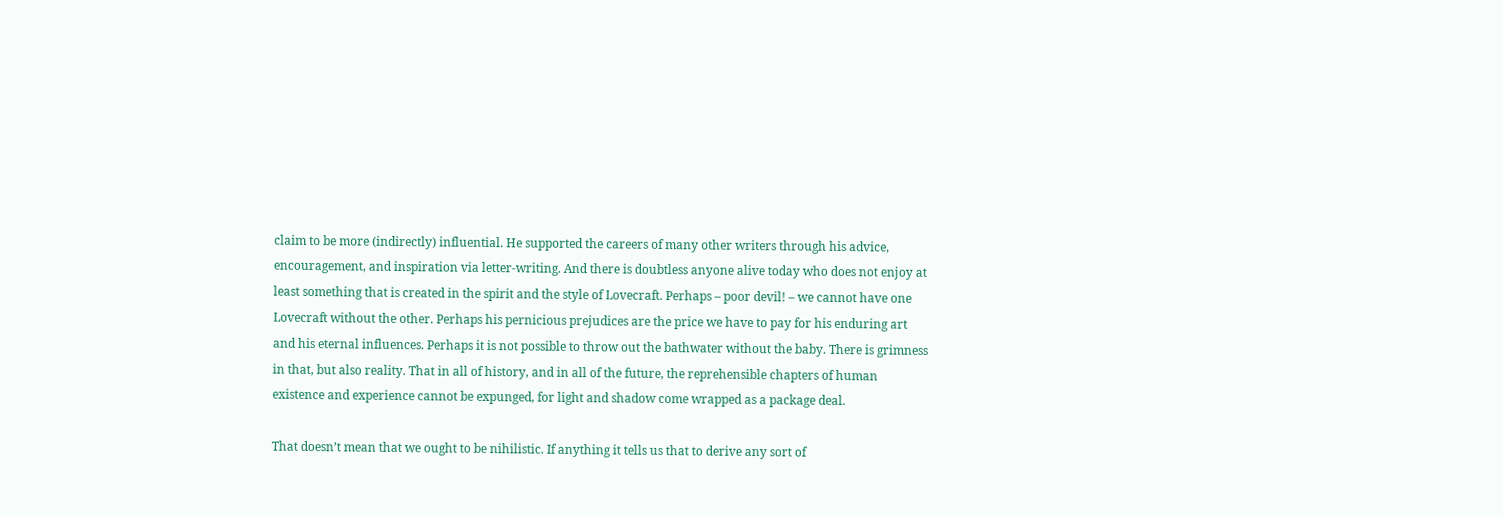claim to be more (indirectly) influential. He supported the careers of many other writers through his advice, encouragement, and inspiration via letter-writing. And there is doubtless anyone alive today who does not enjoy at least something that is created in the spirit and the style of Lovecraft. Perhaps – poor devil! – we cannot have one Lovecraft without the other. Perhaps his pernicious prejudices are the price we have to pay for his enduring art and his eternal influences. Perhaps it is not possible to throw out the bathwater without the baby. There is grimness in that, but also reality. That in all of history, and in all of the future, the reprehensible chapters of human existence and experience cannot be expunged, for light and shadow come wrapped as a package deal.

That doesn’t mean that we ought to be nihilistic. If anything it tells us that to derive any sort of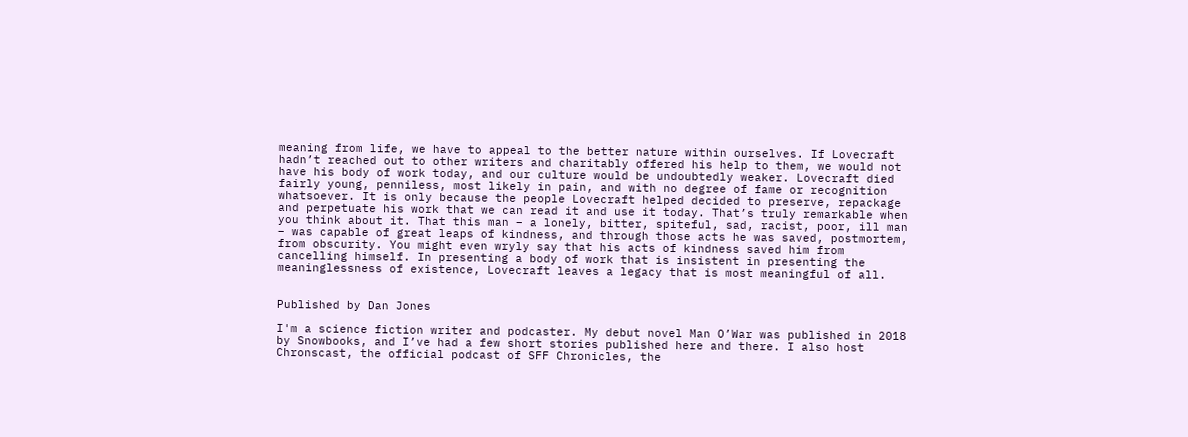meaning from life, we have to appeal to the better nature within ourselves. If Lovecraft hadn’t reached out to other writers and charitably offered his help to them, we would not have his body of work today, and our culture would be undoubtedly weaker. Lovecraft died fairly young, penniless, most likely in pain, and with no degree of fame or recognition whatsoever. It is only because the people Lovecraft helped decided to preserve, repackage and perpetuate his work that we can read it and use it today. That’s truly remarkable when you think about it. That this man – a lonely, bitter, spiteful, sad, racist, poor, ill man – was capable of great leaps of kindness, and through those acts he was saved, postmortem, from obscurity. You might even wryly say that his acts of kindness saved him from cancelling himself. In presenting a body of work that is insistent in presenting the meaninglessness of existence, Lovecraft leaves a legacy that is most meaningful of all.


Published by Dan Jones

I'm a science fiction writer and podcaster. My debut novel Man O’War was published in 2018 by Snowbooks, and I’ve had a few short stories published here and there. I also host Chronscast, the official podcast of SFF Chronicles, the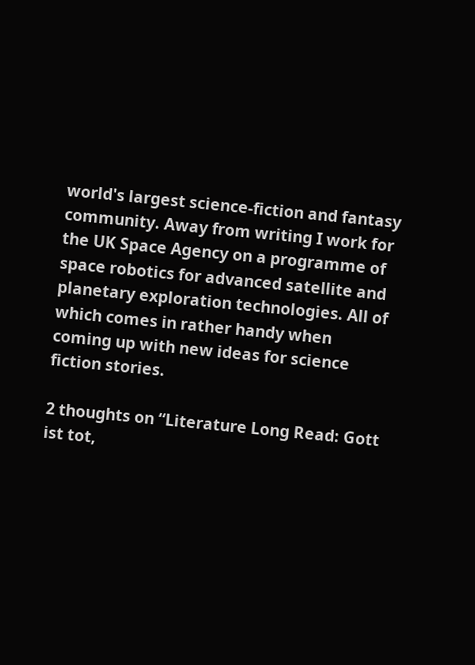world's largest science-fiction and fantasy community. Away from writing I work for the UK Space Agency on a programme of space robotics for advanced satellite and planetary exploration technologies. All of which comes in rather handy when coming up with new ideas for science fiction stories.

2 thoughts on “Literature Long Read: Gott ist tot,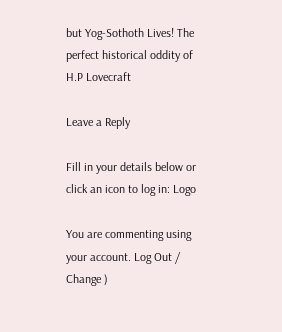but Yog-Sothoth Lives! The perfect historical oddity of H.P Lovecraft

Leave a Reply

Fill in your details below or click an icon to log in: Logo

You are commenting using your account. Log Out /  Change )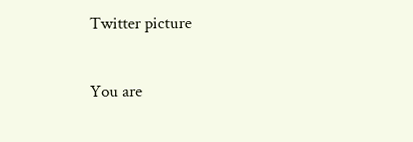Twitter picture

You are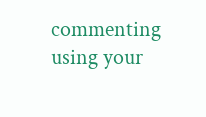commenting using your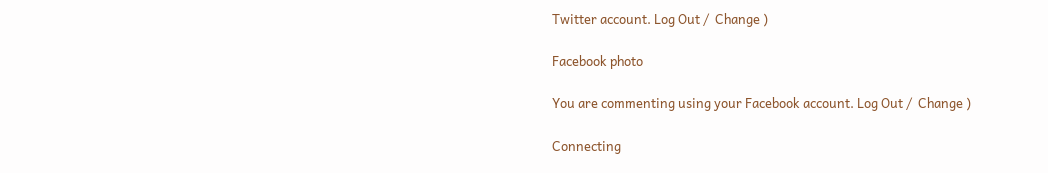Twitter account. Log Out /  Change )

Facebook photo

You are commenting using your Facebook account. Log Out /  Change )

Connecting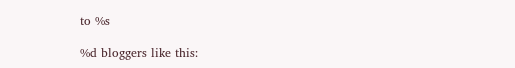to %s

%d bloggers like this: